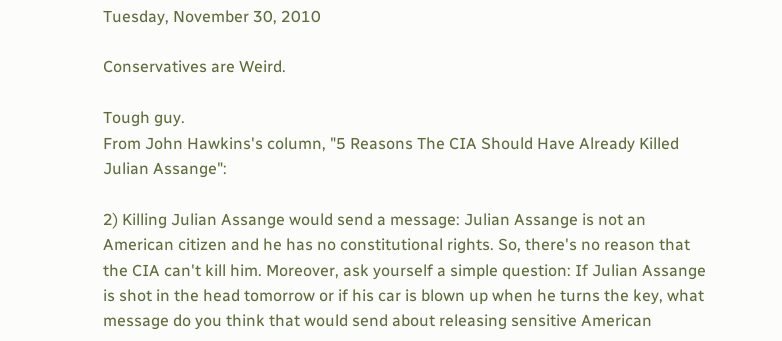Tuesday, November 30, 2010

Conservatives are Weird.

Tough guy.
From John Hawkins's column, "5 Reasons The CIA Should Have Already Killed Julian Assange":

2) Killing Julian Assange would send a message: Julian Assange is not an American citizen and he has no constitutional rights. So, there's no reason that the CIA can't kill him. Moreover, ask yourself a simple question: If Julian Assange is shot in the head tomorrow or if his car is blown up when he turns the key, what message do you think that would send about releasing sensitive American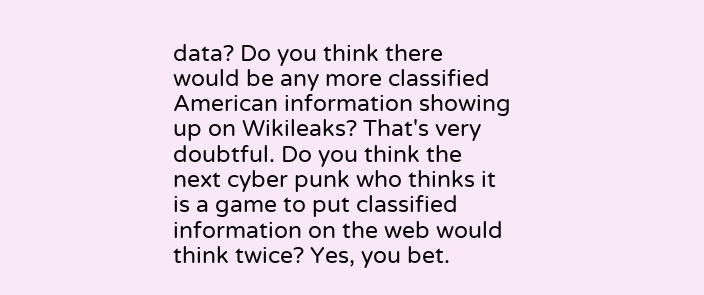data? Do you think there would be any more classified American information showing up on Wikileaks? That's very doubtful. Do you think the next cyber punk who thinks it is a game to put classified information on the web would think twice? Yes, you bet.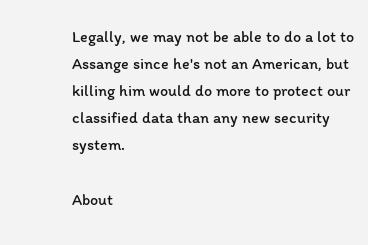Legally, we may not be able to do a lot to Assange since he's not an American, but killing him would do more to protect our classified data than any new security system.

About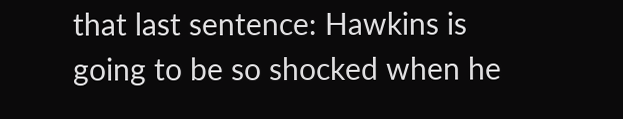that last sentence: Hawkins is going to be so shocked when he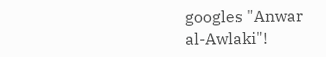googles "Anwar al-Awlaki"!